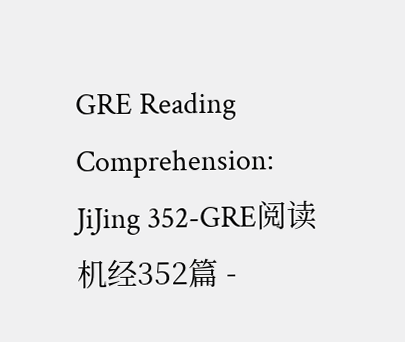GRE Reading Comprehension: JiJing 352-GRE阅读机经352篇 -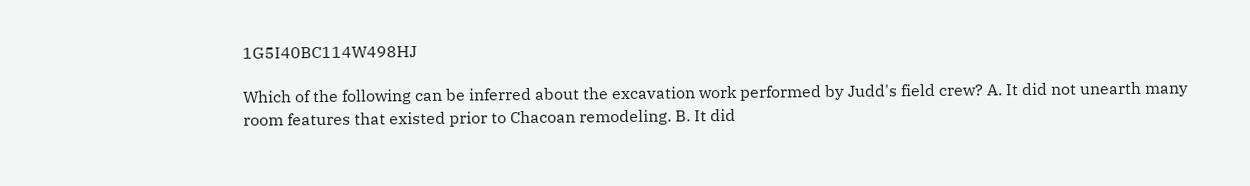1G5I40BC114W498HJ

Which of the following can be inferred about the excavation work performed by Judd's field crew? A. It did not unearth many room features that existed prior to Chacoan remodeling. B. It did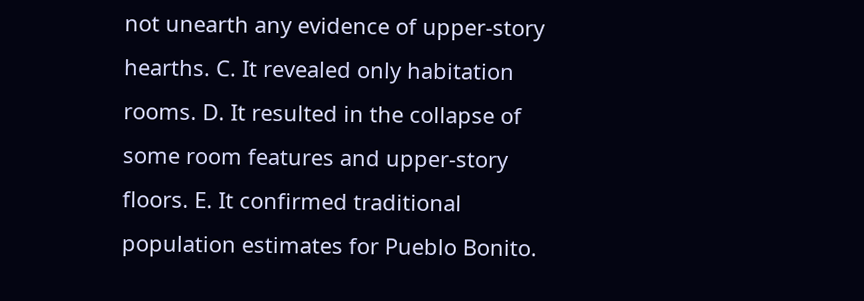not unearth any evidence of upper-story hearths. C. It revealed only habitation rooms. D. It resulted in the collapse of some room features and upper-story floors. E. It confirmed traditional population estimates for Pueblo Bonito.